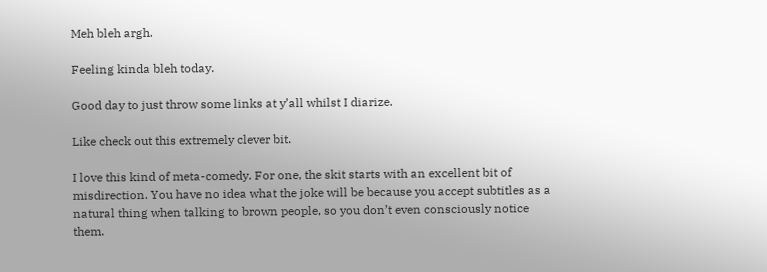Meh bleh argh.

Feeling kinda bleh today.

Good day to just throw some links at y’all whilst I diarize.

Like check out this extremely clever bit.

I love this kind of meta-comedy. For one, the skit starts with an excellent bit of misdirection. You have no idea what the joke will be because you accept subtitles as a natural thing when talking to brown people, so you don’t even consciously notice them.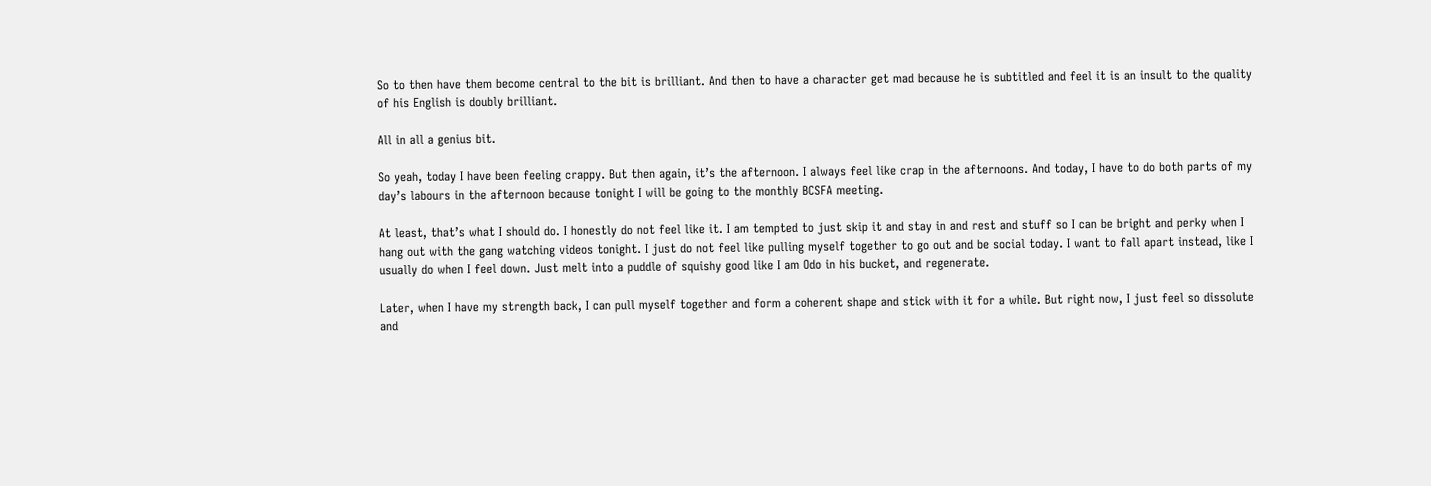So to then have them become central to the bit is brilliant. And then to have a character get mad because he is subtitled and feel it is an insult to the quality of his English is doubly brilliant.

All in all a genius bit.

So yeah, today I have been feeling crappy. But then again, it’s the afternoon. I always feel like crap in the afternoons. And today, I have to do both parts of my day’s labours in the afternoon because tonight I will be going to the monthly BCSFA meeting.

At least, that’s what I should do. I honestly do not feel like it. I am tempted to just skip it and stay in and rest and stuff so I can be bright and perky when I hang out with the gang watching videos tonight. I just do not feel like pulling myself together to go out and be social today. I want to fall apart instead, like I usually do when I feel down. Just melt into a puddle of squishy good like I am Odo in his bucket, and regenerate.

Later, when I have my strength back, I can pull myself together and form a coherent shape and stick with it for a while. But right now, I just feel so dissolute and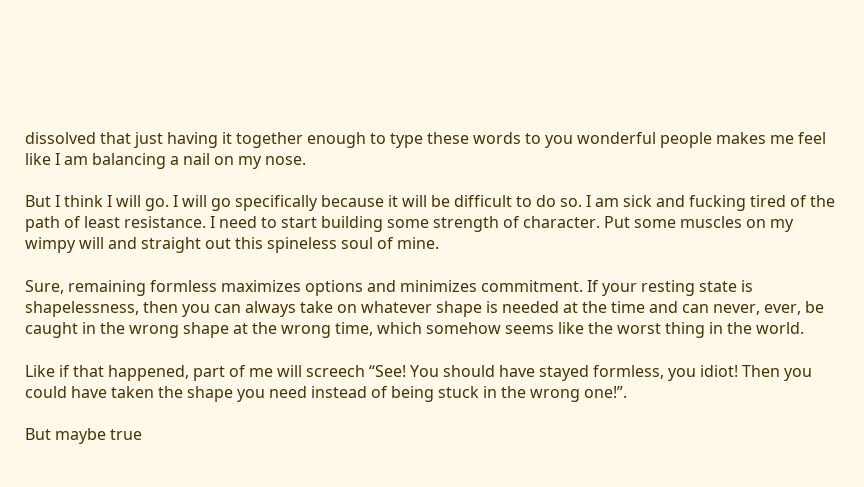dissolved that just having it together enough to type these words to you wonderful people makes me feel like I am balancing a nail on my nose.

But I think I will go. I will go specifically because it will be difficult to do so. I am sick and fucking tired of the path of least resistance. I need to start building some strength of character. Put some muscles on my wimpy will and straight out this spineless soul of mine.

Sure, remaining formless maximizes options and minimizes commitment. If your resting state is shapelessness, then you can always take on whatever shape is needed at the time and can never, ever, be caught in the wrong shape at the wrong time, which somehow seems like the worst thing in the world.

Like if that happened, part of me will screech “See! You should have stayed formless, you idiot! Then you could have taken the shape you need instead of being stuck in the wrong one!”.

But maybe true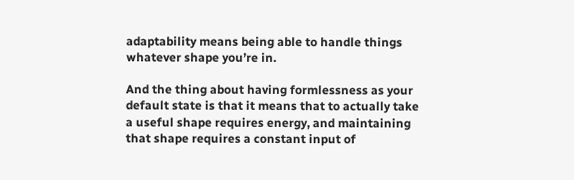adaptability means being able to handle things whatever shape you’re in.

And the thing about having formlessness as your default state is that it means that to actually take a useful shape requires energy, and maintaining that shape requires a constant input of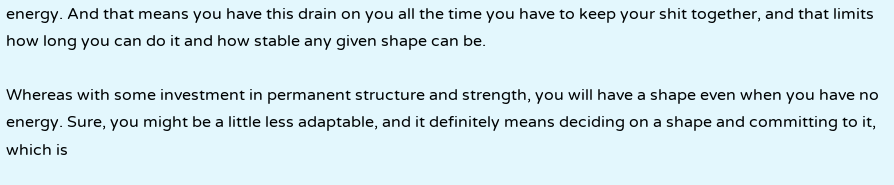energy. And that means you have this drain on you all the time you have to keep your shit together, and that limits how long you can do it and how stable any given shape can be.

Whereas with some investment in permanent structure and strength, you will have a shape even when you have no energy. Sure, you might be a little less adaptable, and it definitely means deciding on a shape and committing to it, which is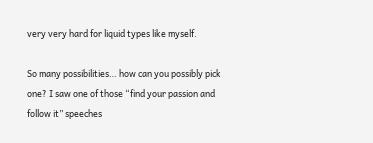very very hard for liquid types like myself.

So many possibilities… how can you possibly pick one? I saw one of those “find your passion and follow it” speeches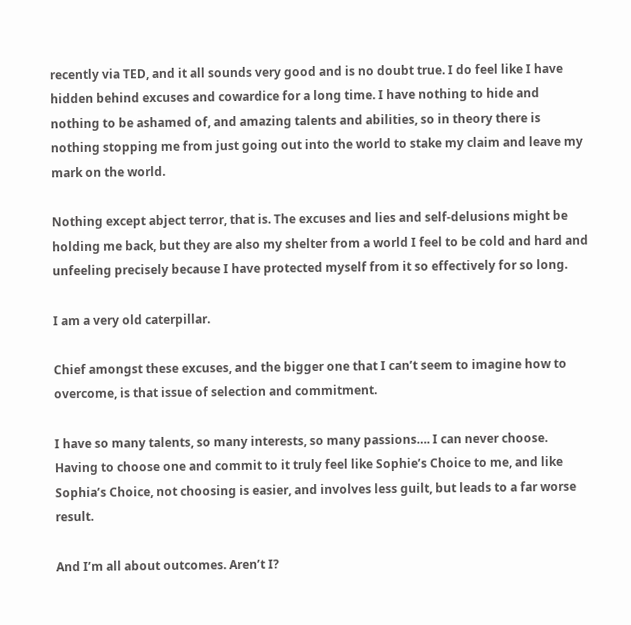recently via TED, and it all sounds very good and is no doubt true. I do feel like I have hidden behind excuses and cowardice for a long time. I have nothing to hide and nothing to be ashamed of, and amazing talents and abilities, so in theory there is nothing stopping me from just going out into the world to stake my claim and leave my mark on the world.

Nothing except abject terror, that is. The excuses and lies and self-delusions might be holding me back, but they are also my shelter from a world I feel to be cold and hard and unfeeling precisely because I have protected myself from it so effectively for so long.

I am a very old caterpillar.

Chief amongst these excuses, and the bigger one that I can’t seem to imagine how to overcome, is that issue of selection and commitment.

I have so many talents, so many interests, so many passions…. I can never choose. Having to choose one and commit to it truly feel like Sophie’s Choice to me, and like Sophia’s Choice, not choosing is easier, and involves less guilt, but leads to a far worse result.

And I’m all about outcomes. Aren’t I?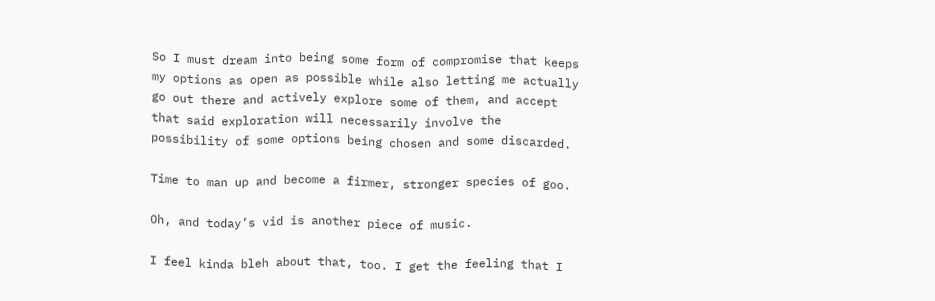So I must dream into being some form of compromise that keeps my options as open as possible while also letting me actually go out there and actively explore some of them, and accept that said exploration will necessarily involve the possibility of some options being chosen and some discarded.

Time to man up and become a firmer, stronger species of goo.

Oh, and today’s vid is another piece of music.

I feel kinda bleh about that, too. I get the feeling that I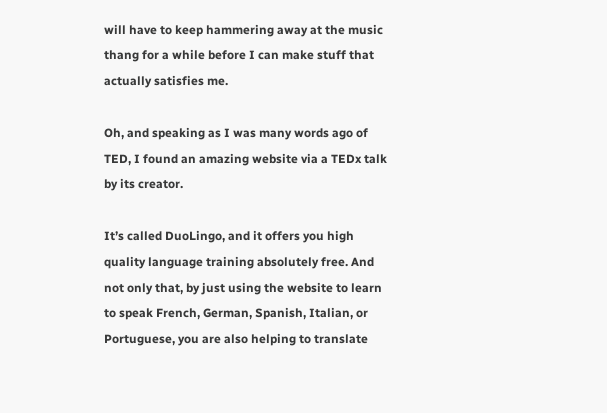will have to keep hammering away at the music thang for a while before I can make stuff that actually satisfies me.

Oh, and speaking as I was many words ago of TED, I found an amazing website via a TEDx talk by its creator.

It’s called DuoLingo, and it offers you high quality language training absolutely free. And not only that, by just using the website to learn to speak French, German, Spanish, Italian, or Portuguese, you are also helping to translate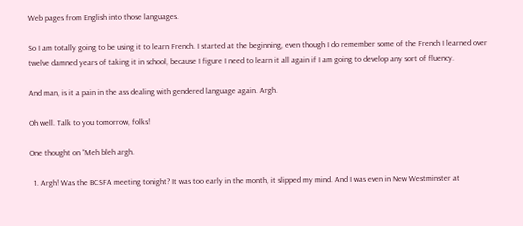Web pages from English into those languages.

So I am totally going to be using it to learn French. I started at the beginning, even though I do remember some of the French I learned over twelve damned years of taking it in school, because I figure I need to learn it all again if I am going to develop any sort of fluency.

And man, is it a pain in the ass dealing with gendered language again. Argh.

Oh well. Talk to you tomorrow, folks!

One thought on “Meh bleh argh.

  1. Argh! Was the BCSFA meeting tonight? It was too early in the month, it slipped my mind. And I was even in New Westminster at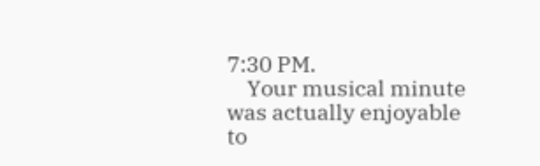7:30 PM.
    Your musical minute was actually enjoyable to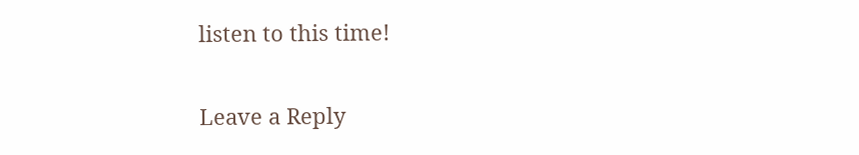listen to this time!

Leave a Reply